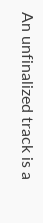An unfinalized track is a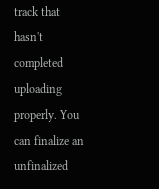track that hasn't completed uploading properly. You can finalize an unfinalized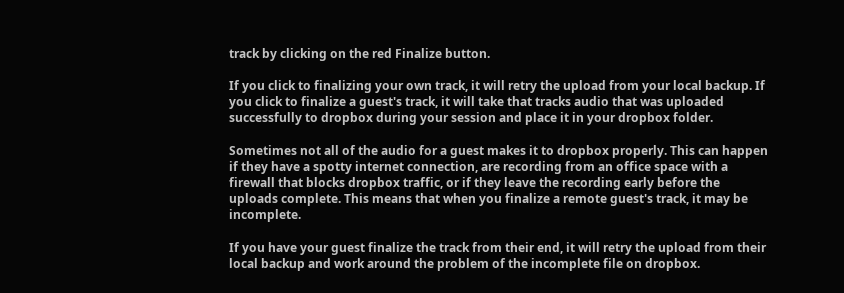track by clicking on the red Finalize button.

If you click to finalizing your own track, it will retry the upload from your local backup. If you click to finalize a guest's track, it will take that tracks audio that was uploaded successfully to dropbox during your session and place it in your dropbox folder.

Sometimes not all of the audio for a guest makes it to dropbox properly. This can happen if they have a spotty internet connection, are recording from an office space with a firewall that blocks dropbox traffic, or if they leave the recording early before the uploads complete. This means that when you finalize a remote guest's track, it may be incomplete.

If you have your guest finalize the track from their end, it will retry the upload from their local backup and work around the problem of the incomplete file on dropbox.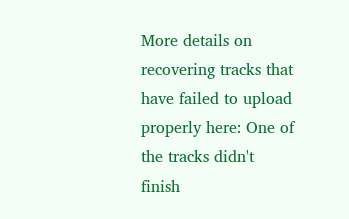More details on recovering tracks that have failed to upload properly here: One of the tracks didn't finish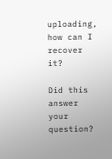uploading, how can I recover it?

Did this answer your question?